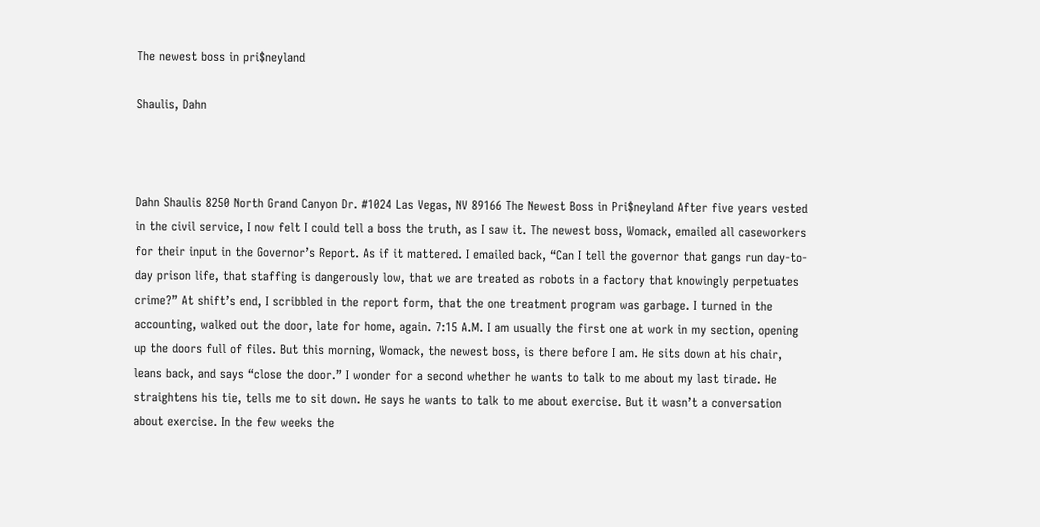The newest boss in pri$neyland

Shaulis, Dahn



Dahn Shaulis 8250 North Grand Canyon Dr. #1024 Las Vegas, NV 89166 The Newest Boss in Pri$neyland After five years vested in the civil service, I now felt I could tell a boss the truth, as I saw it. The newest boss, Womack, emailed all caseworkers for their input in the Governor’s Report. As if it mattered. I emailed back, “Can I tell the governor that gangs run day-to-day prison life, that staffing is dangerously low, that we are treated as robots in a factory that knowingly perpetuates crime?” At shift’s end, I scribbled in the report form, that the one treatment program was garbage. I turned in the accounting, walked out the door, late for home, again. 7:15 A.M. I am usually the first one at work in my section, opening up the doors full of files. But this morning, Womack, the newest boss, is there before I am. He sits down at his chair, leans back, and says “close the door.” I wonder for a second whether he wants to talk to me about my last tirade. He straightens his tie, tells me to sit down. He says he wants to talk to me about exercise. But it wasn’t a conversation about exercise. In the few weeks the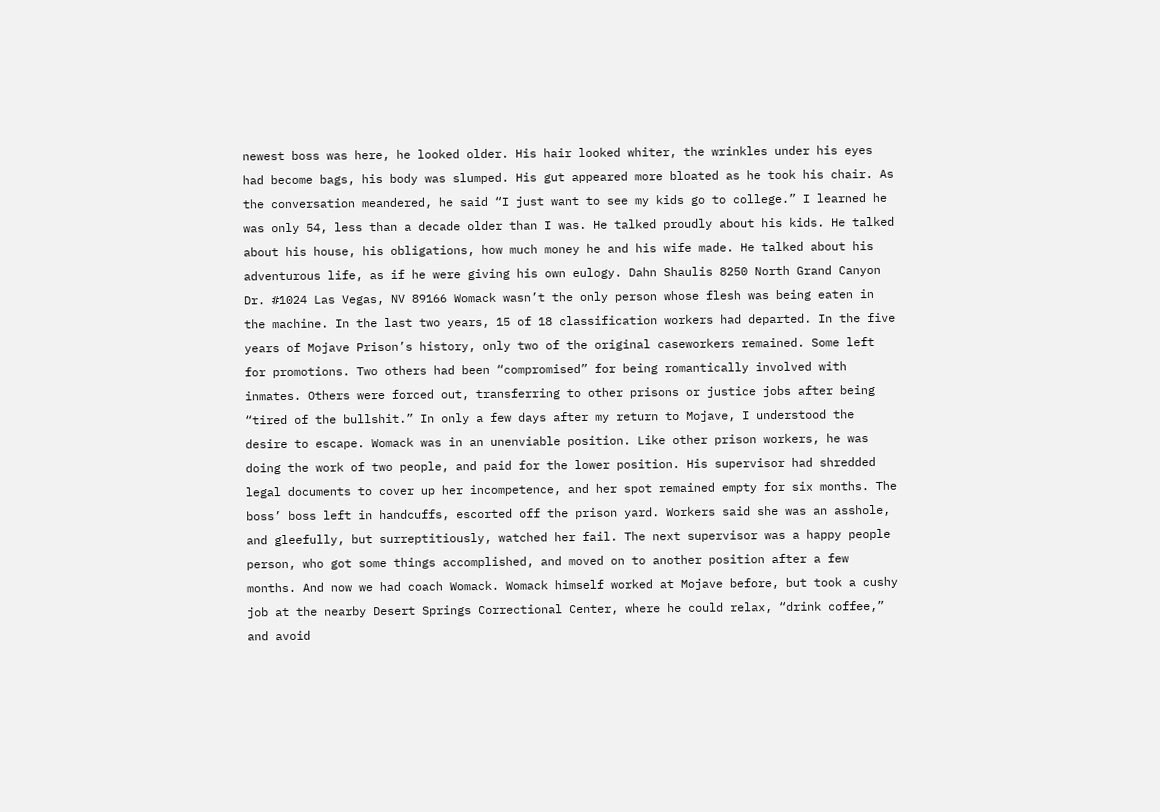newest boss was here, he looked older. His hair looked whiter, the wrinkles under his eyes had become bags, his body was slumped. His gut appeared more bloated as he took his chair. As the conversation meandered, he said “I just want to see my kids go to college.” I learned he was only 54, less than a decade older than I was. He talked proudly about his kids. He talked about his house, his obligations, how much money he and his wife made. He talked about his adventurous life, as if he were giving his own eulogy. Dahn Shaulis 8250 North Grand Canyon Dr. #1024 Las Vegas, NV 89166 Womack wasn’t the only person whose flesh was being eaten in the machine. In the last two years, 15 of 18 classification workers had departed. In the five years of Mojave Prison’s history, only two of the original caseworkers remained. Some left for promotions. Two others had been “compromised” for being romantically involved with inmates. Others were forced out, transferring to other prisons or justice jobs after being “tired of the bullshit.” In only a few days after my return to Mojave, I understood the desire to escape. Womack was in an unenviable position. Like other prison workers, he was doing the work of two people, and paid for the lower position. His supervisor had shredded legal documents to cover up her incompetence, and her spot remained empty for six months. The boss’ boss left in handcuffs, escorted off the prison yard. Workers said she was an asshole, and gleefully, but surreptitiously, watched her fail. The next supervisor was a happy people person, who got some things accomplished, and moved on to another position after a few months. And now we had coach Womack. Womack himself worked at Mojave before, but took a cushy job at the nearby Desert Springs Correctional Center, where he could relax, “drink coffee,” and avoid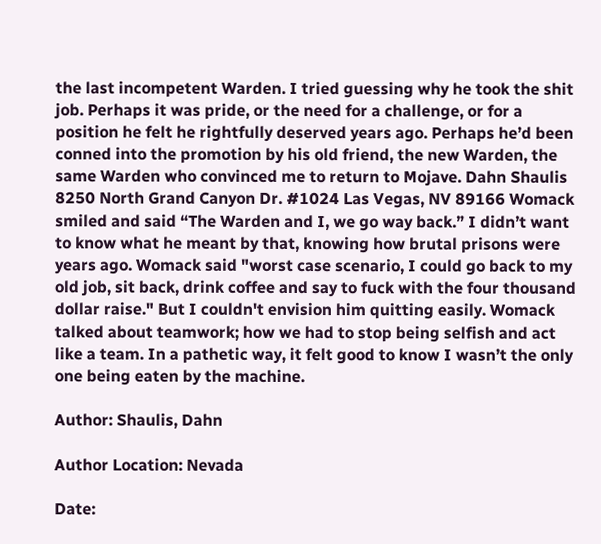the last incompetent Warden. I tried guessing why he took the shit job. Perhaps it was pride, or the need for a challenge, or for a position he felt he rightfully deserved years ago. Perhaps he’d been conned into the promotion by his old friend, the new Warden, the same Warden who convinced me to return to Mojave. Dahn Shaulis 8250 North Grand Canyon Dr. #1024 Las Vegas, NV 89166 Womack smiled and said “The Warden and I, we go way back.” I didn’t want to know what he meant by that, knowing how brutal prisons were years ago. Womack said "worst case scenario, I could go back to my old job, sit back, drink coffee and say to fuck with the four thousand dollar raise." But I couldn't envision him quitting easily. Womack talked about teamwork; how we had to stop being selfish and act like a team. In a pathetic way, it felt good to know I wasn’t the only one being eaten by the machine.

Author: Shaulis, Dahn

Author Location: Nevada

Date: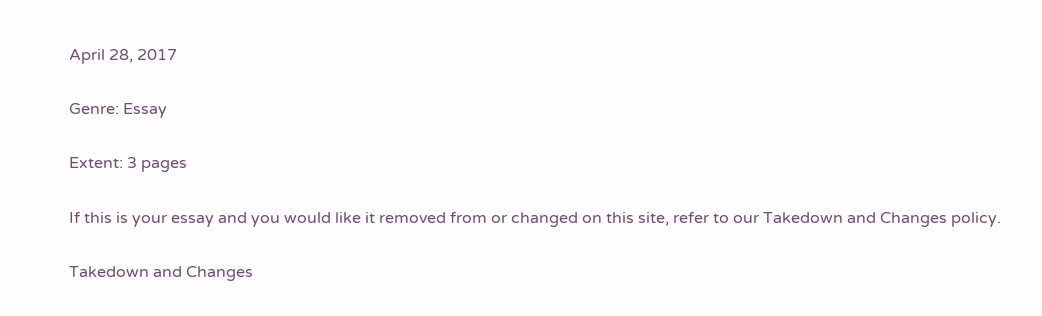April 28, 2017

Genre: Essay

Extent: 3 pages

If this is your essay and you would like it removed from or changed on this site, refer to our Takedown and Changes policy.

Takedown and Changes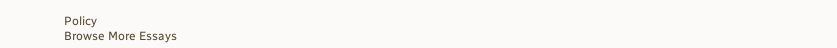Policy
Browse More Essays